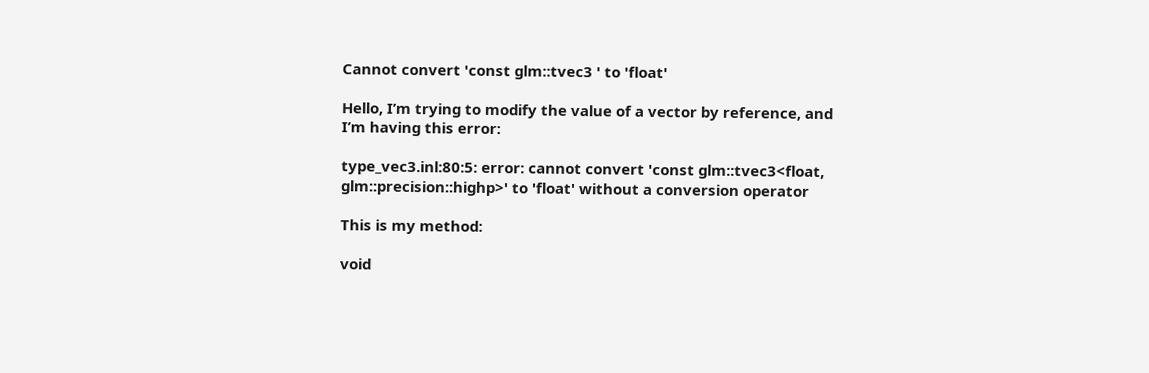Cannot convert 'const glm::tvec3 ' to 'float'

Hello, I’m trying to modify the value of a vector by reference, and I’m having this error:

type_vec3.inl:80:5: error: cannot convert 'const glm::tvec3<float, glm::precision::highp>' to 'float' without a conversion operator

This is my method:

void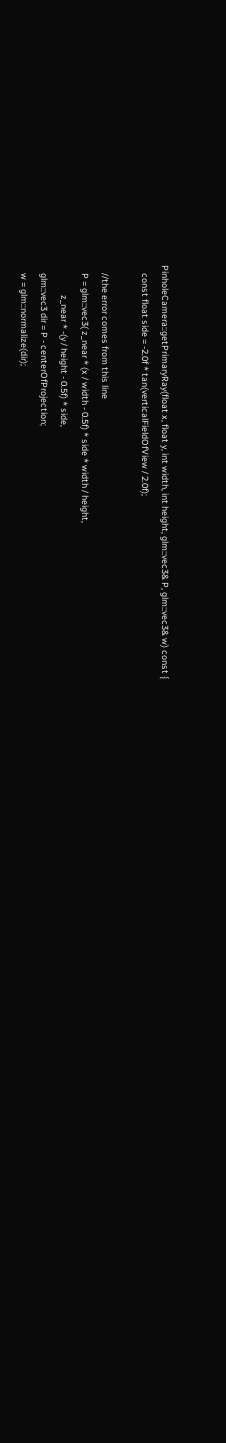PinholeCamera::getPrimaryRay(float x, float y, int width, int height, glm::vec3& P, glm::vec3& w) const {
    const float side = -2.0f * tan(verticalFieldOfView / 2.0f);

    //the error comes from this line
    P = glm::vec3( z_near * (x / width - 0.5f) * side * width / height,
               z_near * -(y / height - 0.5f) * side,
    glm::vec3 dir = P - centerOfProjection;
    w = glm::normalize(dir);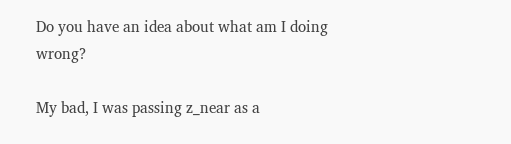Do you have an idea about what am I doing wrong?

My bad, I was passing z_near as a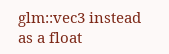glm::vec3 instead as a float